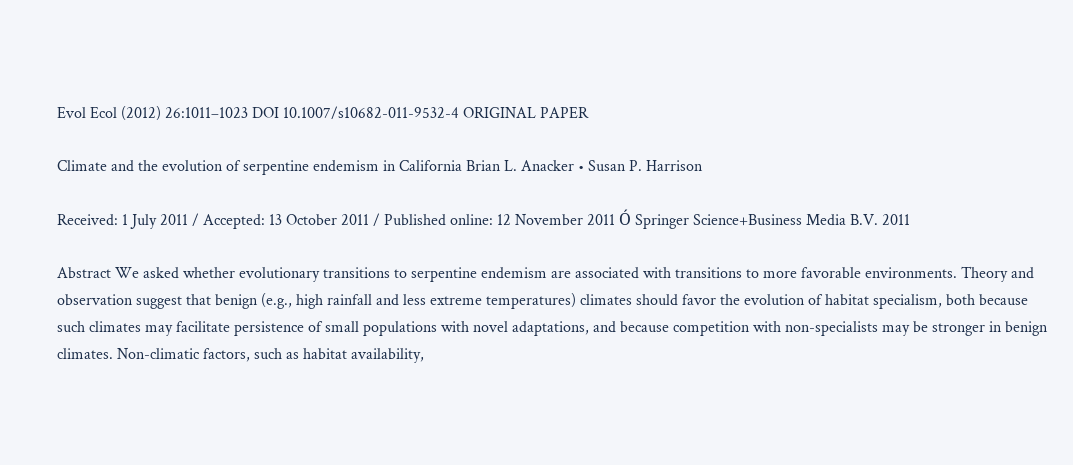Evol Ecol (2012) 26:1011–1023 DOI 10.1007/s10682-011-9532-4 ORIGINAL PAPER

Climate and the evolution of serpentine endemism in California Brian L. Anacker • Susan P. Harrison

Received: 1 July 2011 / Accepted: 13 October 2011 / Published online: 12 November 2011 Ó Springer Science+Business Media B.V. 2011

Abstract We asked whether evolutionary transitions to serpentine endemism are associated with transitions to more favorable environments. Theory and observation suggest that benign (e.g., high rainfall and less extreme temperatures) climates should favor the evolution of habitat specialism, both because such climates may facilitate persistence of small populations with novel adaptations, and because competition with non-specialists may be stronger in benign climates. Non-climatic factors, such as habitat availability,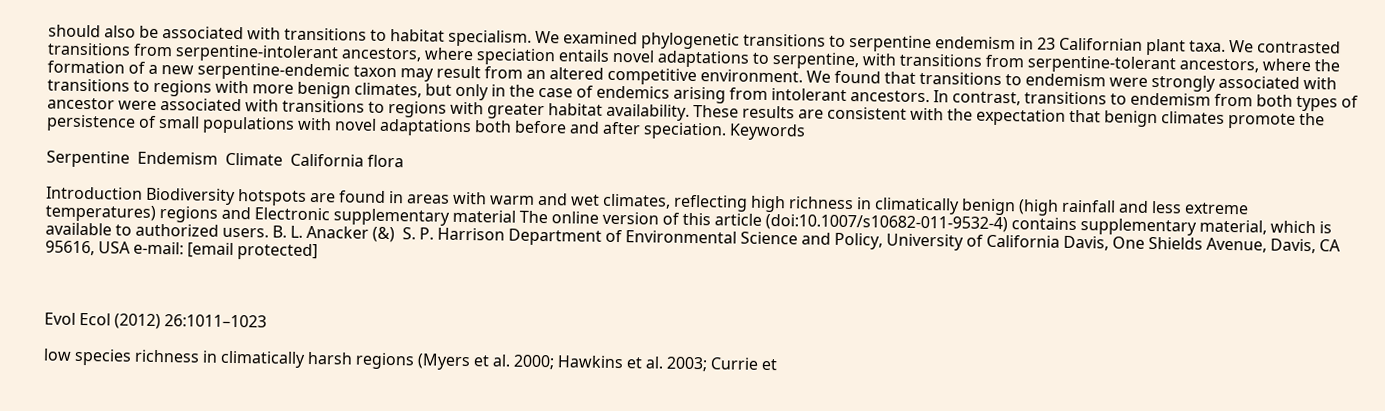should also be associated with transitions to habitat specialism. We examined phylogenetic transitions to serpentine endemism in 23 Californian plant taxa. We contrasted transitions from serpentine-intolerant ancestors, where speciation entails novel adaptations to serpentine, with transitions from serpentine-tolerant ancestors, where the formation of a new serpentine-endemic taxon may result from an altered competitive environment. We found that transitions to endemism were strongly associated with transitions to regions with more benign climates, but only in the case of endemics arising from intolerant ancestors. In contrast, transitions to endemism from both types of ancestor were associated with transitions to regions with greater habitat availability. These results are consistent with the expectation that benign climates promote the persistence of small populations with novel adaptations both before and after speciation. Keywords

Serpentine  Endemism  Climate  California flora

Introduction Biodiversity hotspots are found in areas with warm and wet climates, reflecting high richness in climatically benign (high rainfall and less extreme temperatures) regions and Electronic supplementary material The online version of this article (doi:10.1007/s10682-011-9532-4) contains supplementary material, which is available to authorized users. B. L. Anacker (&)  S. P. Harrison Department of Environmental Science and Policy, University of California Davis, One Shields Avenue, Davis, CA 95616, USA e-mail: [email protected]



Evol Ecol (2012) 26:1011–1023

low species richness in climatically harsh regions (Myers et al. 2000; Hawkins et al. 2003; Currie et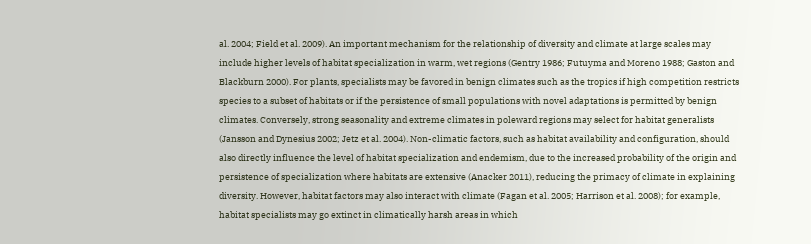al. 2004; Field et al. 2009). An important mechanism for the relationship of diversity and climate at large scales may include higher levels of habitat specialization in warm, wet regions (Gentry 1986; Futuyma and Moreno 1988; Gaston and Blackburn 2000). For plants, specialists may be favored in benign climates such as the tropics if high competition restricts species to a subset of habitats or if the persistence of small populations with novel adaptations is permitted by benign climates. Conversely, strong seasonality and extreme climates in poleward regions may select for habitat generalists (Jansson and Dynesius 2002; Jetz et al. 2004). Non-climatic factors, such as habitat availability and configuration, should also directly influence the level of habitat specialization and endemism, due to the increased probability of the origin and persistence of specialization where habitats are extensive (Anacker 2011), reducing the primacy of climate in explaining diversity. However, habitat factors may also interact with climate (Fagan et al. 2005; Harrison et al. 2008); for example, habitat specialists may go extinct in climatically harsh areas in which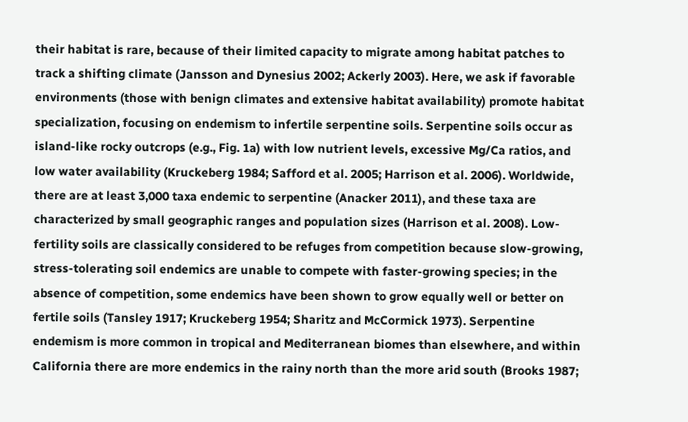their habitat is rare, because of their limited capacity to migrate among habitat patches to track a shifting climate (Jansson and Dynesius 2002; Ackerly 2003). Here, we ask if favorable environments (those with benign climates and extensive habitat availability) promote habitat specialization, focusing on endemism to infertile serpentine soils. Serpentine soils occur as island-like rocky outcrops (e.g., Fig. 1a) with low nutrient levels, excessive Mg/Ca ratios, and low water availability (Kruckeberg 1984; Safford et al. 2005; Harrison et al. 2006). Worldwide, there are at least 3,000 taxa endemic to serpentine (Anacker 2011), and these taxa are characterized by small geographic ranges and population sizes (Harrison et al. 2008). Low-fertility soils are classically considered to be refuges from competition because slow-growing, stress-tolerating soil endemics are unable to compete with faster-growing species; in the absence of competition, some endemics have been shown to grow equally well or better on fertile soils (Tansley 1917; Kruckeberg 1954; Sharitz and McCormick 1973). Serpentine endemism is more common in tropical and Mediterranean biomes than elsewhere, and within California there are more endemics in the rainy north than the more arid south (Brooks 1987;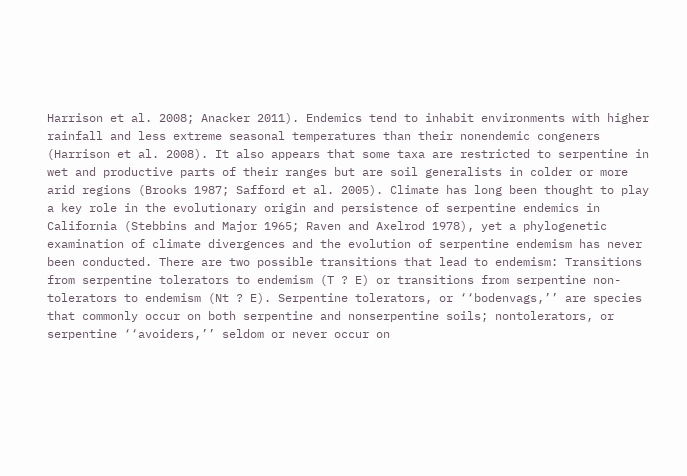Harrison et al. 2008; Anacker 2011). Endemics tend to inhabit environments with higher rainfall and less extreme seasonal temperatures than their nonendemic congeners (Harrison et al. 2008). It also appears that some taxa are restricted to serpentine in wet and productive parts of their ranges but are soil generalists in colder or more arid regions (Brooks 1987; Safford et al. 2005). Climate has long been thought to play a key role in the evolutionary origin and persistence of serpentine endemics in California (Stebbins and Major 1965; Raven and Axelrod 1978), yet a phylogenetic examination of climate divergences and the evolution of serpentine endemism has never been conducted. There are two possible transitions that lead to endemism: Transitions from serpentine tolerators to endemism (T ? E) or transitions from serpentine non-tolerators to endemism (Nt ? E). Serpentine tolerators, or ‘‘bodenvags,’’ are species that commonly occur on both serpentine and nonserpentine soils; nontolerators, or serpentine ‘‘avoiders,’’ seldom or never occur on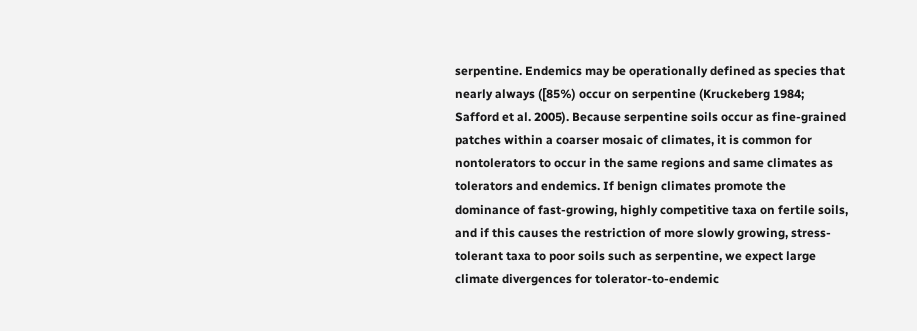serpentine. Endemics may be operationally defined as species that nearly always ([85%) occur on serpentine (Kruckeberg 1984; Safford et al. 2005). Because serpentine soils occur as fine-grained patches within a coarser mosaic of climates, it is common for nontolerators to occur in the same regions and same climates as tolerators and endemics. If benign climates promote the dominance of fast-growing, highly competitive taxa on fertile soils, and if this causes the restriction of more slowly growing, stress-tolerant taxa to poor soils such as serpentine, we expect large climate divergences for tolerator-to-endemic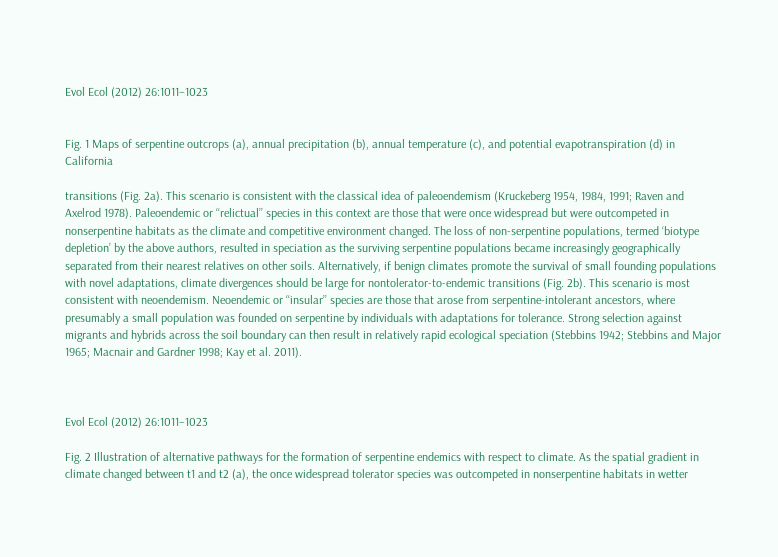Evol Ecol (2012) 26:1011–1023


Fig. 1 Maps of serpentine outcrops (a), annual precipitation (b), annual temperature (c), and potential evapotranspiration (d) in California

transitions (Fig. 2a). This scenario is consistent with the classical idea of paleoendemism (Kruckeberg 1954, 1984, 1991; Raven and Axelrod 1978). Paleoendemic or ‘‘relictual’’ species in this context are those that were once widespread but were outcompeted in nonserpentine habitats as the climate and competitive environment changed. The loss of non-serpentine populations, termed ‘biotype depletion’ by the above authors, resulted in speciation as the surviving serpentine populations became increasingly geographically separated from their nearest relatives on other soils. Alternatively, if benign climates promote the survival of small founding populations with novel adaptations, climate divergences should be large for nontolerator-to-endemic transitions (Fig. 2b). This scenario is most consistent with neoendemism. Neoendemic or ‘‘insular’’ species are those that arose from serpentine-intolerant ancestors, where presumably a small population was founded on serpentine by individuals with adaptations for tolerance. Strong selection against migrants and hybrids across the soil boundary can then result in relatively rapid ecological speciation (Stebbins 1942; Stebbins and Major 1965; Macnair and Gardner 1998; Kay et al. 2011).



Evol Ecol (2012) 26:1011–1023

Fig. 2 Illustration of alternative pathways for the formation of serpentine endemics with respect to climate. As the spatial gradient in climate changed between t1 and t2 (a), the once widespread tolerator species was outcompeted in nonserpentine habitats in wetter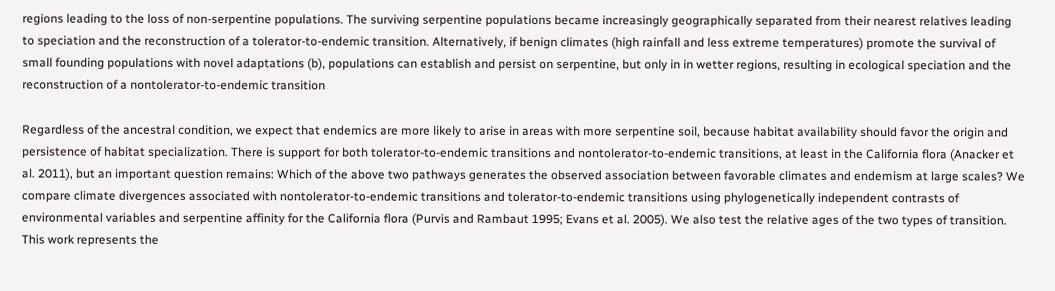regions leading to the loss of non-serpentine populations. The surviving serpentine populations became increasingly geographically separated from their nearest relatives leading to speciation and the reconstruction of a tolerator-to-endemic transition. Alternatively, if benign climates (high rainfall and less extreme temperatures) promote the survival of small founding populations with novel adaptations (b), populations can establish and persist on serpentine, but only in in wetter regions, resulting in ecological speciation and the reconstruction of a nontolerator-to-endemic transition

Regardless of the ancestral condition, we expect that endemics are more likely to arise in areas with more serpentine soil, because habitat availability should favor the origin and persistence of habitat specialization. There is support for both tolerator-to-endemic transitions and nontolerator-to-endemic transitions, at least in the California flora (Anacker et al. 2011), but an important question remains: Which of the above two pathways generates the observed association between favorable climates and endemism at large scales? We compare climate divergences associated with nontolerator-to-endemic transitions and tolerator-to-endemic transitions using phylogenetically independent contrasts of environmental variables and serpentine affinity for the California flora (Purvis and Rambaut 1995; Evans et al. 2005). We also test the relative ages of the two types of transition. This work represents the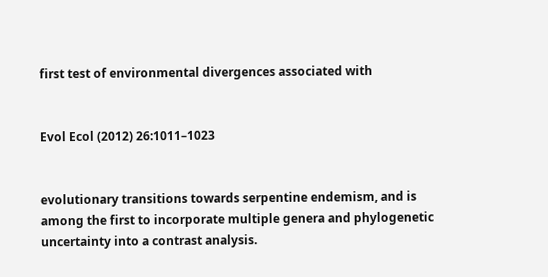first test of environmental divergences associated with


Evol Ecol (2012) 26:1011–1023


evolutionary transitions towards serpentine endemism, and is among the first to incorporate multiple genera and phylogenetic uncertainty into a contrast analysis.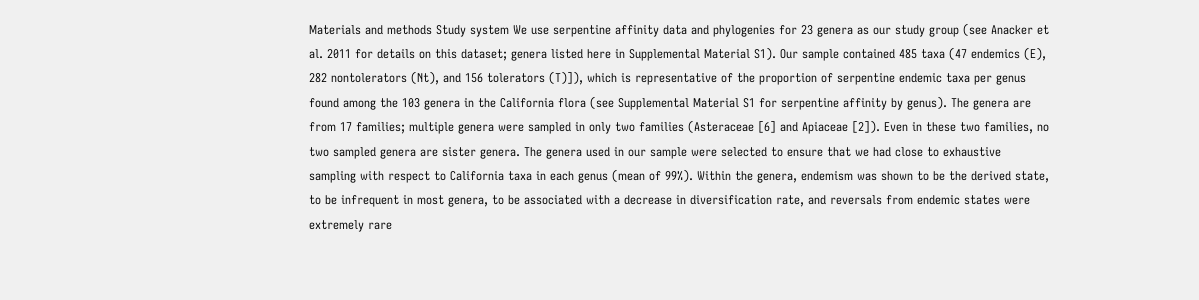Materials and methods Study system We use serpentine affinity data and phylogenies for 23 genera as our study group (see Anacker et al. 2011 for details on this dataset; genera listed here in Supplemental Material S1). Our sample contained 485 taxa (47 endemics (E), 282 nontolerators (Nt), and 156 tolerators (T)]), which is representative of the proportion of serpentine endemic taxa per genus found among the 103 genera in the California flora (see Supplemental Material S1 for serpentine affinity by genus). The genera are from 17 families; multiple genera were sampled in only two families (Asteraceae [6] and Apiaceae [2]). Even in these two families, no two sampled genera are sister genera. The genera used in our sample were selected to ensure that we had close to exhaustive sampling with respect to California taxa in each genus (mean of 99%). Within the genera, endemism was shown to be the derived state, to be infrequent in most genera, to be associated with a decrease in diversification rate, and reversals from endemic states were extremely rare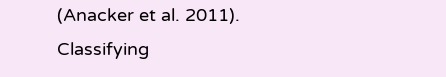(Anacker et al. 2011). Classifying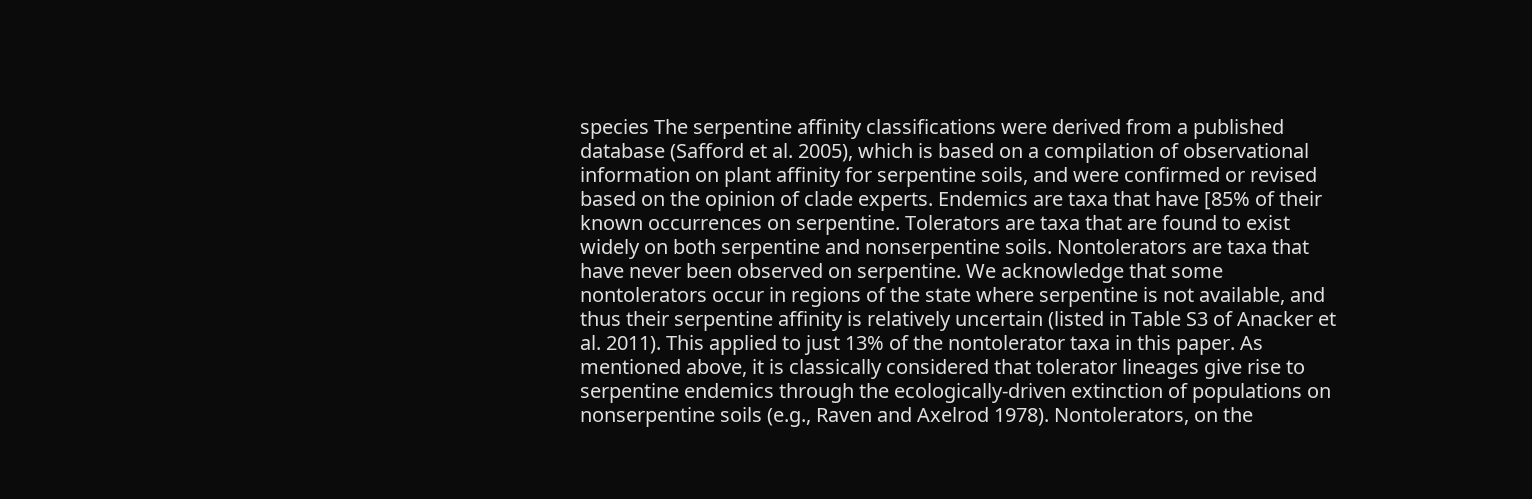species The serpentine affinity classifications were derived from a published database (Safford et al. 2005), which is based on a compilation of observational information on plant affinity for serpentine soils, and were confirmed or revised based on the opinion of clade experts. Endemics are taxa that have [85% of their known occurrences on serpentine. Tolerators are taxa that are found to exist widely on both serpentine and nonserpentine soils. Nontolerators are taxa that have never been observed on serpentine. We acknowledge that some nontolerators occur in regions of the state where serpentine is not available, and thus their serpentine affinity is relatively uncertain (listed in Table S3 of Anacker et al. 2011). This applied to just 13% of the nontolerator taxa in this paper. As mentioned above, it is classically considered that tolerator lineages give rise to serpentine endemics through the ecologically-driven extinction of populations on nonserpentine soils (e.g., Raven and Axelrod 1978). Nontolerators, on the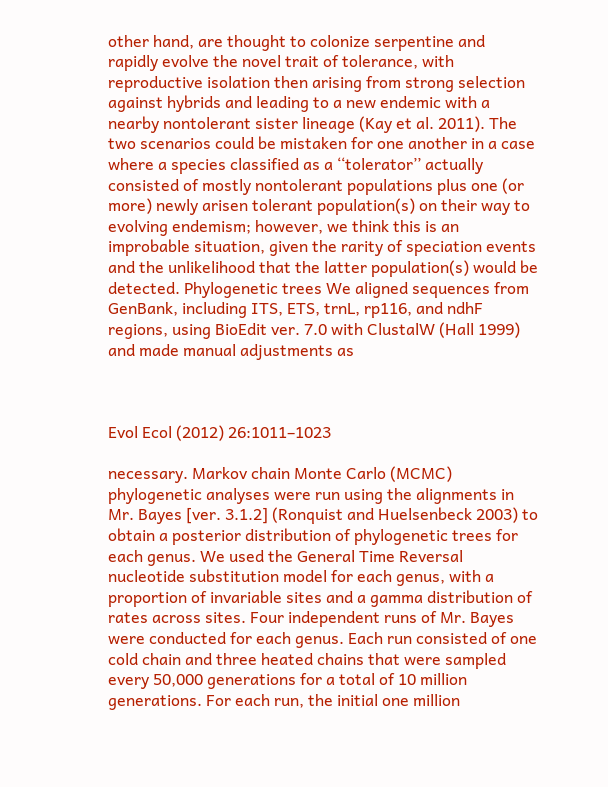other hand, are thought to colonize serpentine and rapidly evolve the novel trait of tolerance, with reproductive isolation then arising from strong selection against hybrids and leading to a new endemic with a nearby nontolerant sister lineage (Kay et al. 2011). The two scenarios could be mistaken for one another in a case where a species classified as a ‘‘tolerator’’ actually consisted of mostly nontolerant populations plus one (or more) newly arisen tolerant population(s) on their way to evolving endemism; however, we think this is an improbable situation, given the rarity of speciation events and the unlikelihood that the latter population(s) would be detected. Phylogenetic trees We aligned sequences from GenBank, including ITS, ETS, trnL, rp116, and ndhF regions, using BioEdit ver. 7.0 with ClustalW (Hall 1999) and made manual adjustments as



Evol Ecol (2012) 26:1011–1023

necessary. Markov chain Monte Carlo (MCMC) phylogenetic analyses were run using the alignments in Mr. Bayes [ver. 3.1.2] (Ronquist and Huelsenbeck 2003) to obtain a posterior distribution of phylogenetic trees for each genus. We used the General Time Reversal nucleotide substitution model for each genus, with a proportion of invariable sites and a gamma distribution of rates across sites. Four independent runs of Mr. Bayes were conducted for each genus. Each run consisted of one cold chain and three heated chains that were sampled every 50,000 generations for a total of 10 million generations. For each run, the initial one million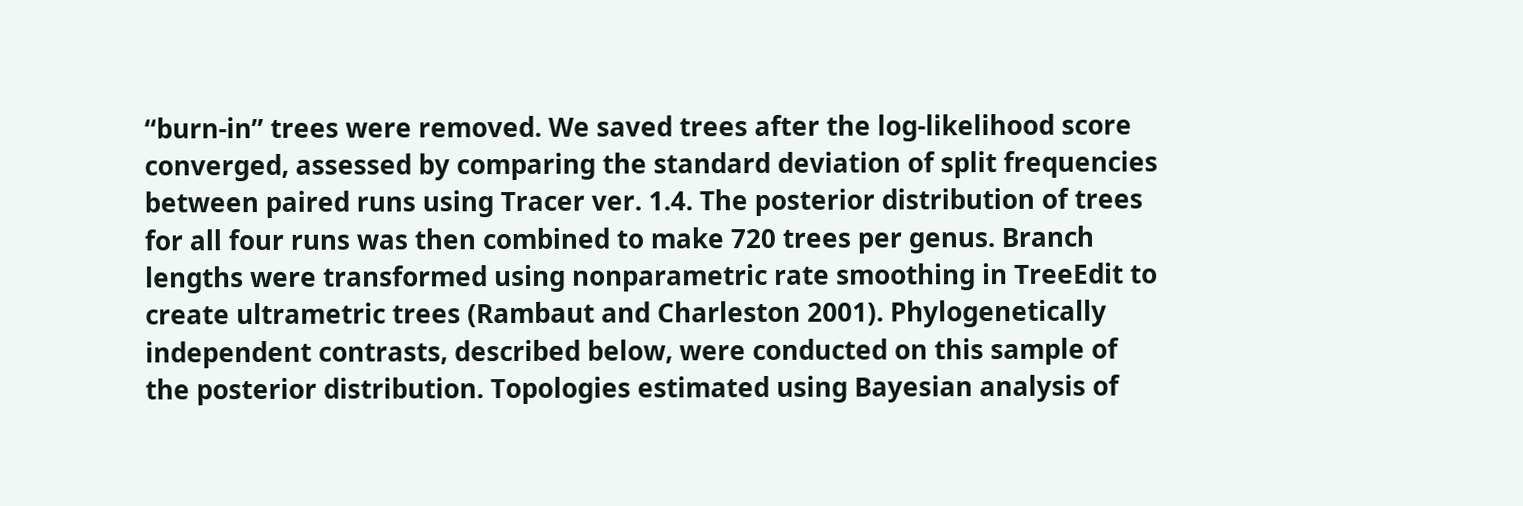‘‘burn-in’’ trees were removed. We saved trees after the log-likelihood score converged, assessed by comparing the standard deviation of split frequencies between paired runs using Tracer ver. 1.4. The posterior distribution of trees for all four runs was then combined to make 720 trees per genus. Branch lengths were transformed using nonparametric rate smoothing in TreeEdit to create ultrametric trees (Rambaut and Charleston 2001). Phylogenetically independent contrasts, described below, were conducted on this sample of the posterior distribution. Topologies estimated using Bayesian analysis of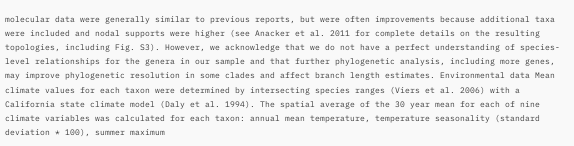molecular data were generally similar to previous reports, but were often improvements because additional taxa were included and nodal supports were higher (see Anacker et al. 2011 for complete details on the resulting topologies, including Fig. S3). However, we acknowledge that we do not have a perfect understanding of species-level relationships for the genera in our sample and that further phylogenetic analysis, including more genes, may improve phylogenetic resolution in some clades and affect branch length estimates. Environmental data Mean climate values for each taxon were determined by intersecting species ranges (Viers et al. 2006) with a California state climate model (Daly et al. 1994). The spatial average of the 30 year mean for each of nine climate variables was calculated for each taxon: annual mean temperature, temperature seasonality (standard deviation * 100), summer maximum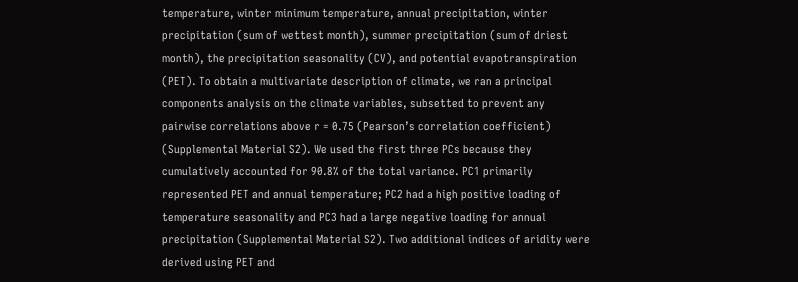temperature, winter minimum temperature, annual precipitation, winter precipitation (sum of wettest month), summer precipitation (sum of driest month), the precipitation seasonality (CV), and potential evapotranspiration (PET). To obtain a multivariate description of climate, we ran a principal components analysis on the climate variables, subsetted to prevent any pairwise correlations above r = 0.75 (Pearson’s correlation coefficient) (Supplemental Material S2). We used the first three PCs because they cumulatively accounted for 90.8% of the total variance. PC1 primarily represented PET and annual temperature; PC2 had a high positive loading of temperature seasonality and PC3 had a large negative loading for annual precipitation (Supplemental Material S2). Two additional indices of aridity were derived using PET and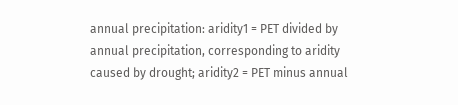annual precipitation: aridity1 = PET divided by annual precipitation, corresponding to aridity caused by drought; aridity2 = PET minus annual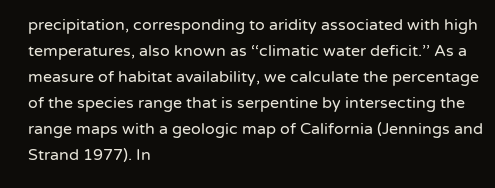precipitation, corresponding to aridity associated with high temperatures, also known as ‘‘climatic water deficit.’’ As a measure of habitat availability, we calculate the percentage of the species range that is serpentine by intersecting the range maps with a geologic map of California (Jennings and Strand 1977). In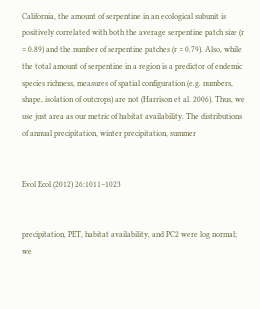California, the amount of serpentine in an ecological subunit is positively correlated with both the average serpentine patch size (r = 0.89) and the number of serpentine patches (r = 0.79). Also, while the total amount of serpentine in a region is a predictor of endemic species richness, measures of spatial configuration (e.g. numbers, shape, isolation of outcrops) are not (Harrison et al. 2006). Thus, we use just area as our metric of habitat availability. The distributions of annual precipitation, winter precipitation, summer


Evol Ecol (2012) 26:1011–1023


precipitation, PET, habitat availability, and PC2 were log normal; we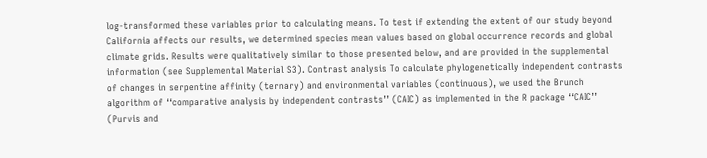log-transformed these variables prior to calculating means. To test if extending the extent of our study beyond California affects our results, we determined species mean values based on global occurrence records and global climate grids. Results were qualitatively similar to those presented below, and are provided in the supplemental information (see Supplemental Material S3). Contrast analysis To calculate phylogenetically independent contrasts of changes in serpentine affinity (ternary) and environmental variables (continuous), we used the Brunch algorithm of ‘‘comparative analysis by independent contrasts’’ (CAIC) as implemented in the R package ‘‘CAIC’’ (Purvis and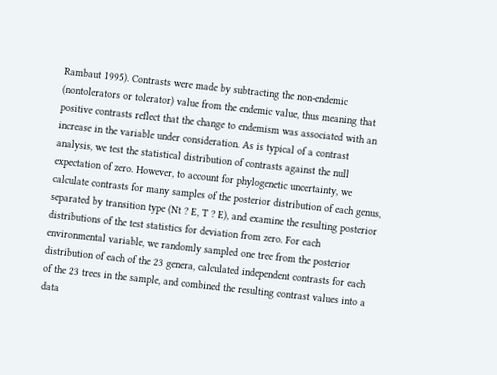Rambaut 1995). Contrasts were made by subtracting the non-endemic (nontolerators or tolerator) value from the endemic value, thus meaning that positive contrasts reflect that the change to endemism was associated with an increase in the variable under consideration. As is typical of a contrast analysis, we test the statistical distribution of contrasts against the null expectation of zero. However, to account for phylogenetic uncertainty, we calculate contrasts for many samples of the posterior distribution of each genus, separated by transition type (Nt ? E, T ? E), and examine the resulting posterior distributions of the test statistics for deviation from zero. For each environmental variable, we randomly sampled one tree from the posterior distribution of each of the 23 genera, calculated independent contrasts for each of the 23 trees in the sample, and combined the resulting contrast values into a data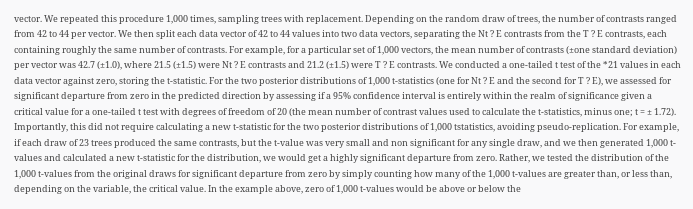vector. We repeated this procedure 1,000 times, sampling trees with replacement. Depending on the random draw of trees, the number of contrasts ranged from 42 to 44 per vector. We then split each data vector of 42 to 44 values into two data vectors, separating the Nt ? E contrasts from the T ? E contrasts, each containing roughly the same number of contrasts. For example, for a particular set of 1,000 vectors, the mean number of contrasts (±one standard deviation) per vector was 42.7 (±1.0), where 21.5 (±1.5) were Nt ? E contrasts and 21.2 (±1.5) were T ? E contrasts. We conducted a one-tailed t test of the *21 values in each data vector against zero, storing the t-statistic. For the two posterior distributions of 1,000 t-statistics (one for Nt ? E and the second for T ? E), we assessed for significant departure from zero in the predicted direction by assessing if a 95% confidence interval is entirely within the realm of significance given a critical value for a one-tailed t test with degrees of freedom of 20 (the mean number of contrast values used to calculate the t-statistics, minus one; t = ± 1.72). Importantly, this did not require calculating a new t-statistic for the two posterior distributions of 1,000 tstatistics, avoiding pseudo-replication. For example, if each draw of 23 trees produced the same contrasts, but the t-value was very small and non significant for any single draw, and we then generated 1,000 t-values and calculated a new t-statistic for the distribution, we would get a highly significant departure from zero. Rather, we tested the distribution of the 1,000 t-values from the original draws for significant departure from zero by simply counting how many of the 1,000 t-values are greater than, or less than, depending on the variable, the critical value. In the example above, zero of 1,000 t-values would be above or below the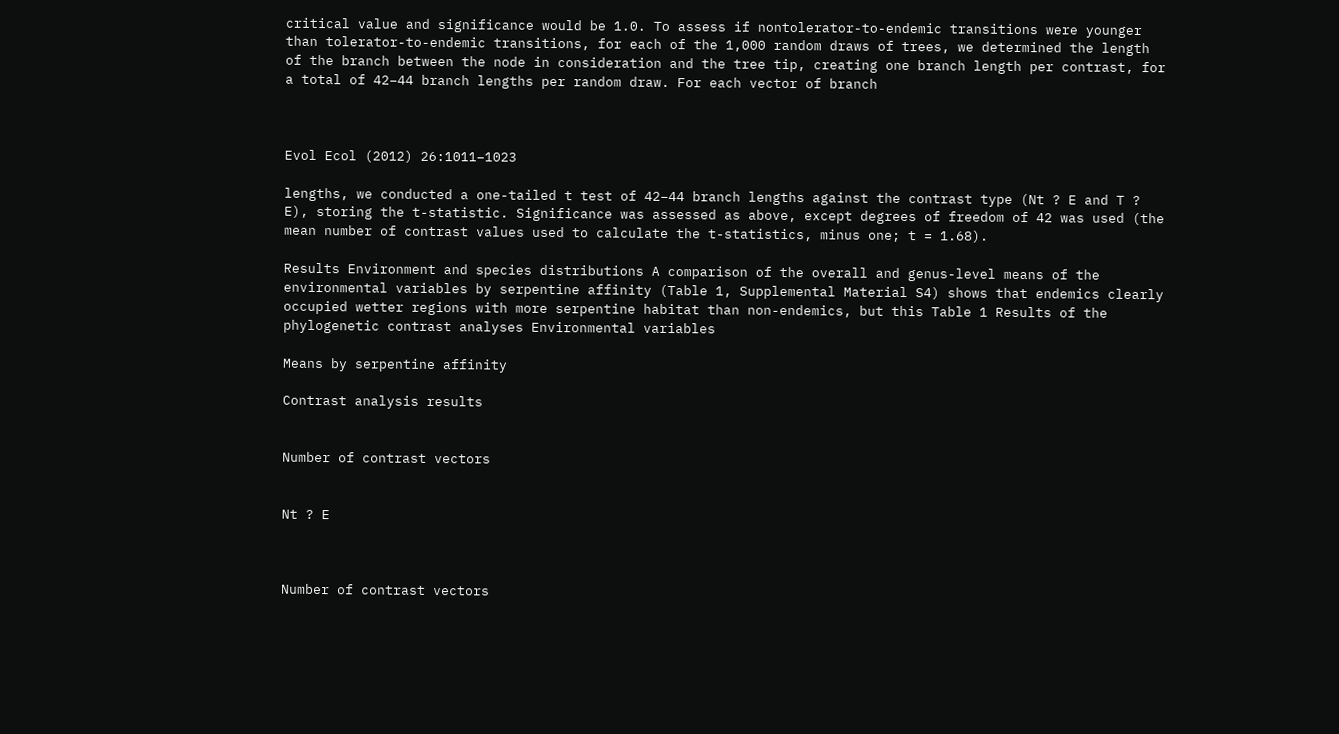critical value and significance would be 1.0. To assess if nontolerator-to-endemic transitions were younger than tolerator-to-endemic transitions, for each of the 1,000 random draws of trees, we determined the length of the branch between the node in consideration and the tree tip, creating one branch length per contrast, for a total of 42–44 branch lengths per random draw. For each vector of branch



Evol Ecol (2012) 26:1011–1023

lengths, we conducted a one-tailed t test of 42–44 branch lengths against the contrast type (Nt ? E and T ? E), storing the t-statistic. Significance was assessed as above, except degrees of freedom of 42 was used (the mean number of contrast values used to calculate the t-statistics, minus one; t = 1.68).

Results Environment and species distributions A comparison of the overall and genus-level means of the environmental variables by serpentine affinity (Table 1, Supplemental Material S4) shows that endemics clearly occupied wetter regions with more serpentine habitat than non-endemics, but this Table 1 Results of the phylogenetic contrast analyses Environmental variables

Means by serpentine affinity

Contrast analysis results


Number of contrast vectors


Nt ? E



Number of contrast vectors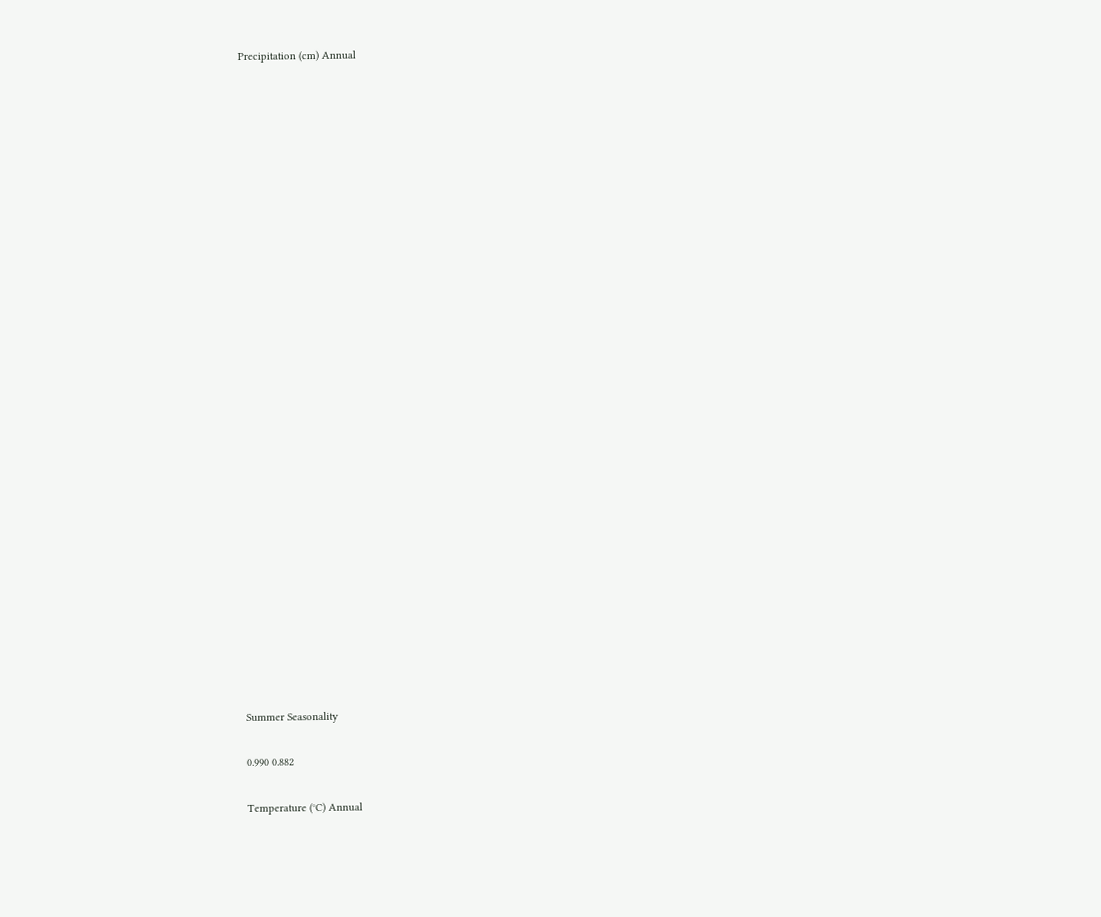Precipitation (cm) Annual




























Summer Seasonality

0.990 0.882

Temperature (°C) Annual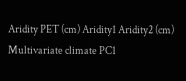Aridity PET (cm) Aridity1 Aridity2 (cm) Multivariate climate PC1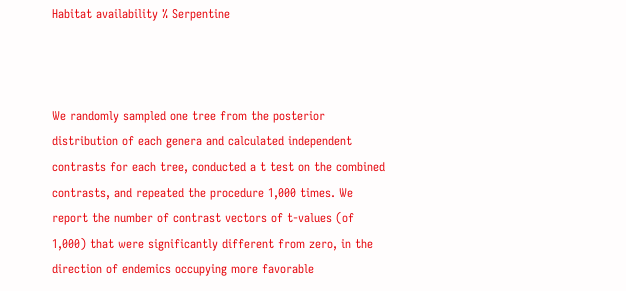Habitat availability % Serpentine



We randomly sampled one tree from the posterior distribution of each genera and calculated independent contrasts for each tree, conducted a t test on the combined contrasts, and repeated the procedure 1,000 times. We report the number of contrast vectors of t-values (of 1,000) that were significantly different from zero, in the direction of endemics occupying more favorable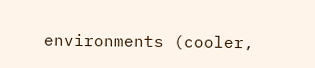environments (cooler,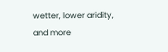wetter, lower aridity, and more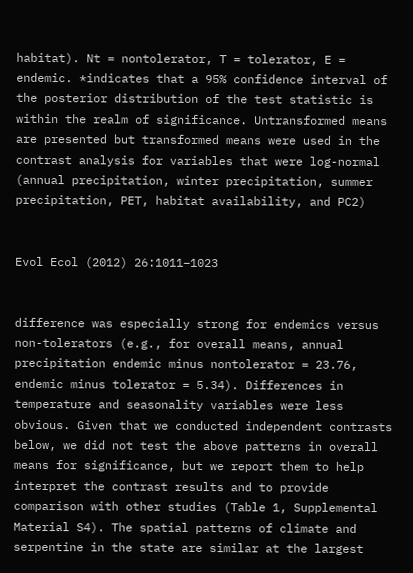habitat). Nt = nontolerator, T = tolerator, E = endemic. *indicates that a 95% confidence interval of the posterior distribution of the test statistic is within the realm of significance. Untransformed means are presented but transformed means were used in the contrast analysis for variables that were log-normal (annual precipitation, winter precipitation, summer precipitation, PET, habitat availability, and PC2)


Evol Ecol (2012) 26:1011–1023


difference was especially strong for endemics versus non-tolerators (e.g., for overall means, annual precipitation endemic minus nontolerator = 23.76, endemic minus tolerator = 5.34). Differences in temperature and seasonality variables were less obvious. Given that we conducted independent contrasts below, we did not test the above patterns in overall means for significance, but we report them to help interpret the contrast results and to provide comparison with other studies (Table 1, Supplemental Material S4). The spatial patterns of climate and serpentine in the state are similar at the largest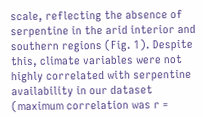scale, reflecting the absence of serpentine in the arid interior and southern regions (Fig. 1). Despite this, climate variables were not highly correlated with serpentine availability in our dataset (maximum correlation was r =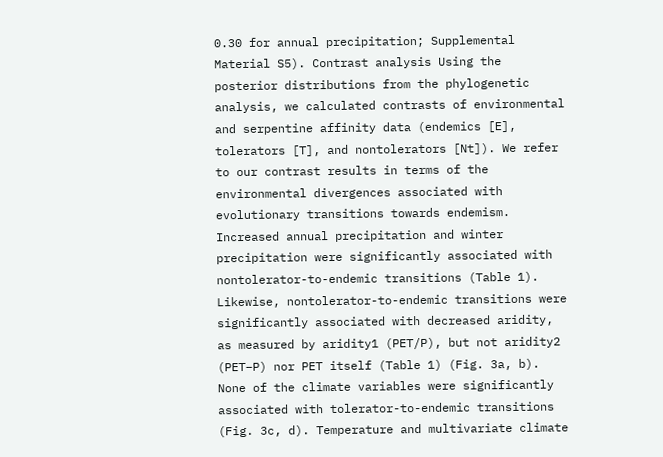0.30 for annual precipitation; Supplemental Material S5). Contrast analysis Using the posterior distributions from the phylogenetic analysis, we calculated contrasts of environmental and serpentine affinity data (endemics [E], tolerators [T], and nontolerators [Nt]). We refer to our contrast results in terms of the environmental divergences associated with evolutionary transitions towards endemism. Increased annual precipitation and winter precipitation were significantly associated with nontolerator-to-endemic transitions (Table 1). Likewise, nontolerator-to-endemic transitions were significantly associated with decreased aridity, as measured by aridity1 (PET/P), but not aridity2 (PET–P) nor PET itself (Table 1) (Fig. 3a, b). None of the climate variables were significantly associated with tolerator-to-endemic transitions (Fig. 3c, d). Temperature and multivariate climate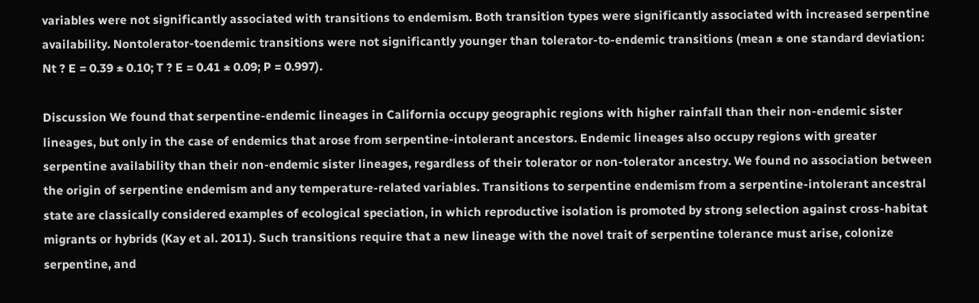variables were not significantly associated with transitions to endemism. Both transition types were significantly associated with increased serpentine availability. Nontolerator-toendemic transitions were not significantly younger than tolerator-to-endemic transitions (mean ± one standard deviation: Nt ? E = 0.39 ± 0.10; T ? E = 0.41 ± 0.09; P = 0.997).

Discussion We found that serpentine-endemic lineages in California occupy geographic regions with higher rainfall than their non-endemic sister lineages, but only in the case of endemics that arose from serpentine-intolerant ancestors. Endemic lineages also occupy regions with greater serpentine availability than their non-endemic sister lineages, regardless of their tolerator or non-tolerator ancestry. We found no association between the origin of serpentine endemism and any temperature-related variables. Transitions to serpentine endemism from a serpentine-intolerant ancestral state are classically considered examples of ecological speciation, in which reproductive isolation is promoted by strong selection against cross-habitat migrants or hybrids (Kay et al. 2011). Such transitions require that a new lineage with the novel trait of serpentine tolerance must arise, colonize serpentine, and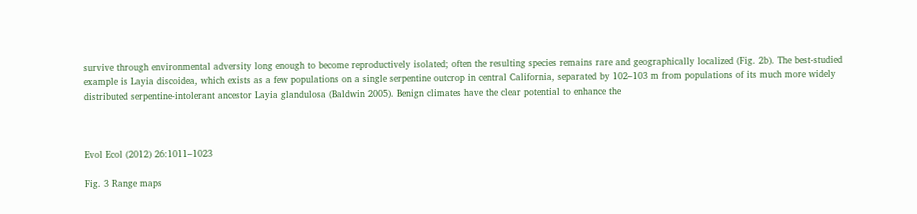survive through environmental adversity long enough to become reproductively isolated; often the resulting species remains rare and geographically localized (Fig. 2b). The best-studied example is Layia discoidea, which exists as a few populations on a single serpentine outcrop in central California, separated by 102–103 m from populations of its much more widely distributed serpentine-intolerant ancestor Layia glandulosa (Baldwin 2005). Benign climates have the clear potential to enhance the



Evol Ecol (2012) 26:1011–1023

Fig. 3 Range maps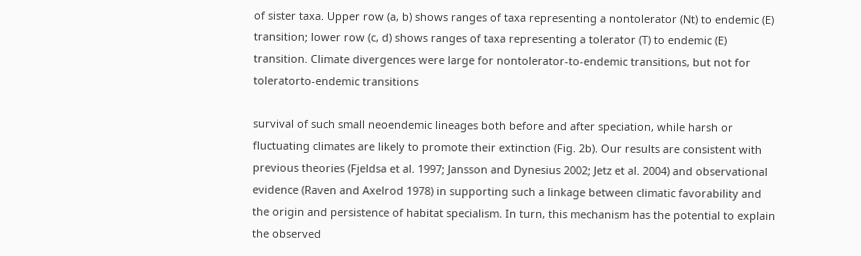of sister taxa. Upper row (a, b) shows ranges of taxa representing a nontolerator (Nt) to endemic (E) transition; lower row (c, d) shows ranges of taxa representing a tolerator (T) to endemic (E) transition. Climate divergences were large for nontolerator-to-endemic transitions, but not for toleratorto-endemic transitions

survival of such small neoendemic lineages both before and after speciation, while harsh or fluctuating climates are likely to promote their extinction (Fig. 2b). Our results are consistent with previous theories (Fjeldsa et al. 1997; Jansson and Dynesius 2002; Jetz et al. 2004) and observational evidence (Raven and Axelrod 1978) in supporting such a linkage between climatic favorability and the origin and persistence of habitat specialism. In turn, this mechanism has the potential to explain the observed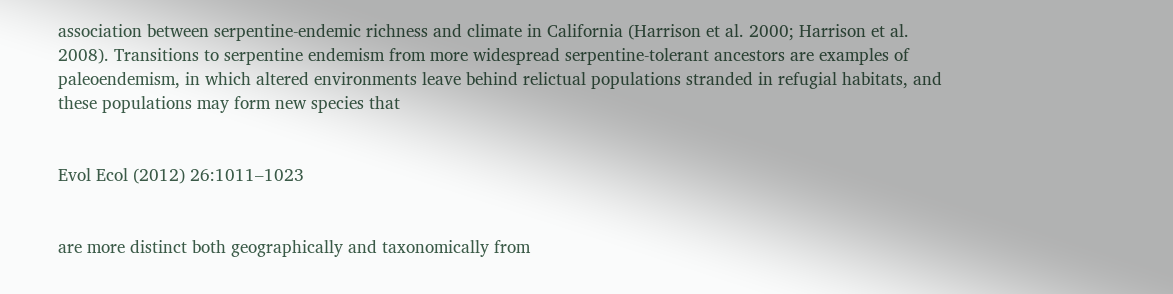association between serpentine-endemic richness and climate in California (Harrison et al. 2000; Harrison et al. 2008). Transitions to serpentine endemism from more widespread serpentine-tolerant ancestors are examples of paleoendemism, in which altered environments leave behind relictual populations stranded in refugial habitats, and these populations may form new species that


Evol Ecol (2012) 26:1011–1023


are more distinct both geographically and taxonomically from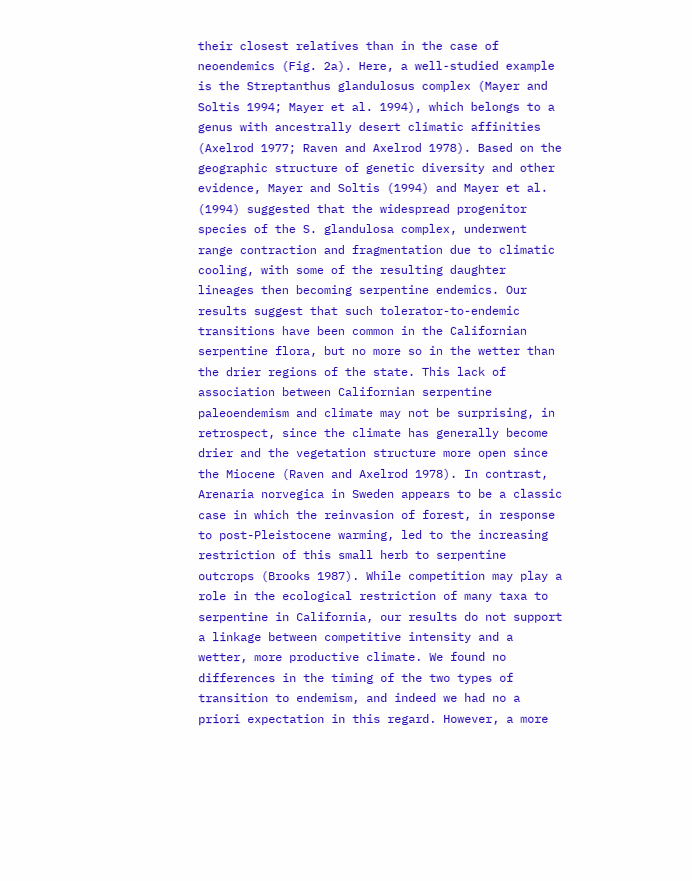their closest relatives than in the case of neoendemics (Fig. 2a). Here, a well-studied example is the Streptanthus glandulosus complex (Mayer and Soltis 1994; Mayer et al. 1994), which belongs to a genus with ancestrally desert climatic affinities (Axelrod 1977; Raven and Axelrod 1978). Based on the geographic structure of genetic diversity and other evidence, Mayer and Soltis (1994) and Mayer et al. (1994) suggested that the widespread progenitor species of the S. glandulosa complex, underwent range contraction and fragmentation due to climatic cooling, with some of the resulting daughter lineages then becoming serpentine endemics. Our results suggest that such tolerator-to-endemic transitions have been common in the Californian serpentine flora, but no more so in the wetter than the drier regions of the state. This lack of association between Californian serpentine paleoendemism and climate may not be surprising, in retrospect, since the climate has generally become drier and the vegetation structure more open since the Miocene (Raven and Axelrod 1978). In contrast, Arenaria norvegica in Sweden appears to be a classic case in which the reinvasion of forest, in response to post-Pleistocene warming, led to the increasing restriction of this small herb to serpentine outcrops (Brooks 1987). While competition may play a role in the ecological restriction of many taxa to serpentine in California, our results do not support a linkage between competitive intensity and a wetter, more productive climate. We found no differences in the timing of the two types of transition to endemism, and indeed we had no a priori expectation in this regard. However, a more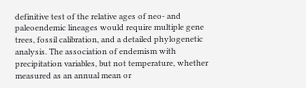definitive test of the relative ages of neo- and paleoendemic lineages would require multiple gene trees, fossil calibration, and a detailed phylogenetic analysis. The association of endemism with precipitation variables, but not temperature, whether measured as an annual mean or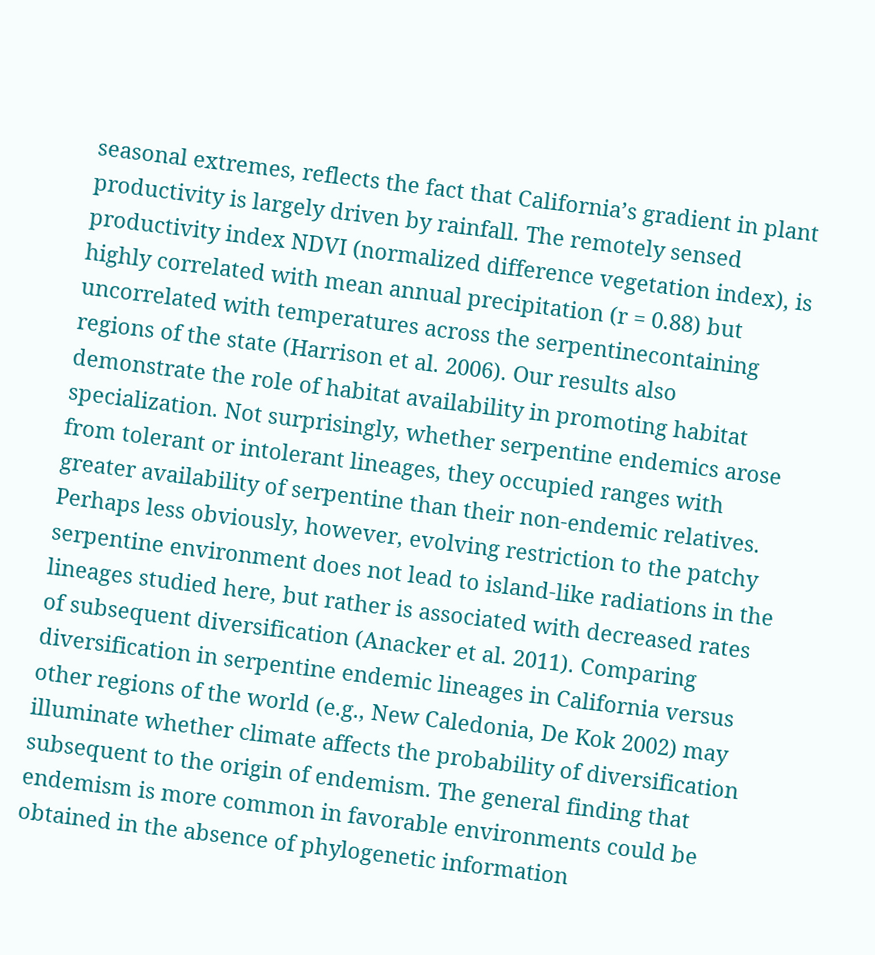seasonal extremes, reflects the fact that California’s gradient in plant productivity is largely driven by rainfall. The remotely sensed productivity index NDVI (normalized difference vegetation index), is highly correlated with mean annual precipitation (r = 0.88) but uncorrelated with temperatures across the serpentinecontaining regions of the state (Harrison et al. 2006). Our results also demonstrate the role of habitat availability in promoting habitat specialization. Not surprisingly, whether serpentine endemics arose from tolerant or intolerant lineages, they occupied ranges with greater availability of serpentine than their non-endemic relatives. Perhaps less obviously, however, evolving restriction to the patchy serpentine environment does not lead to island-like radiations in the lineages studied here, but rather is associated with decreased rates of subsequent diversification (Anacker et al. 2011). Comparing diversification in serpentine endemic lineages in California versus other regions of the world (e.g., New Caledonia, De Kok 2002) may illuminate whether climate affects the probability of diversification subsequent to the origin of endemism. The general finding that endemism is more common in favorable environments could be obtained in the absence of phylogenetic information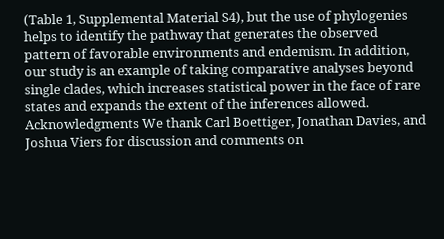(Table 1, Supplemental Material S4), but the use of phylogenies helps to identify the pathway that generates the observed pattern of favorable environments and endemism. In addition, our study is an example of taking comparative analyses beyond single clades, which increases statistical power in the face of rare states and expands the extent of the inferences allowed. Acknowledgments We thank Carl Boettiger, Jonathan Davies, and Joshua Viers for discussion and comments on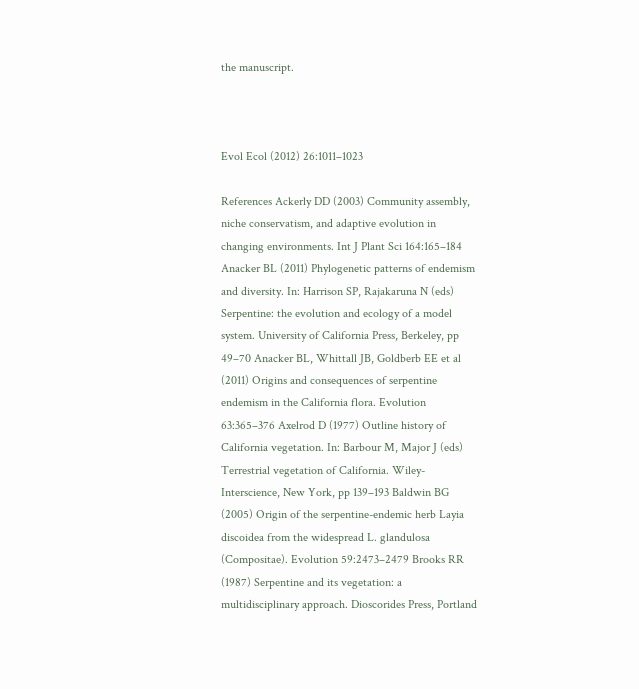the manuscript.



Evol Ecol (2012) 26:1011–1023

References Ackerly DD (2003) Community assembly, niche conservatism, and adaptive evolution in changing environments. Int J Plant Sci 164:165–184 Anacker BL (2011) Phylogenetic patterns of endemism and diversity. In: Harrison SP, Rajakaruna N (eds) Serpentine: the evolution and ecology of a model system. University of California Press, Berkeley, pp 49–70 Anacker BL, Whittall JB, Goldberb EE et al (2011) Origins and consequences of serpentine endemism in the California flora. Evolution 63:365–376 Axelrod D (1977) Outline history of California vegetation. In: Barbour M, Major J (eds) Terrestrial vegetation of California. Wiley-Interscience, New York, pp 139–193 Baldwin BG (2005) Origin of the serpentine-endemic herb Layia discoidea from the widespread L. glandulosa (Compositae). Evolution 59:2473–2479 Brooks RR (1987) Serpentine and its vegetation: a multidisciplinary approach. Dioscorides Press, Portland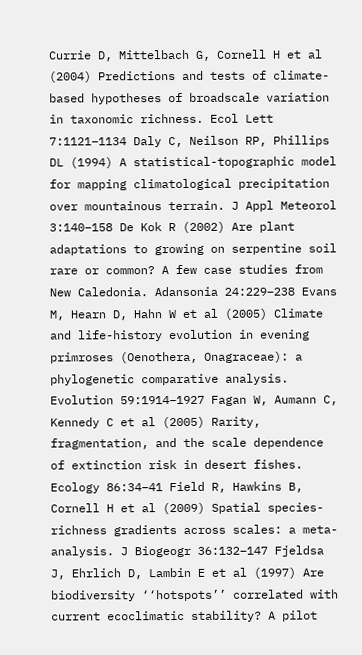Currie D, Mittelbach G, Cornell H et al (2004) Predictions and tests of climate-based hypotheses of broadscale variation in taxonomic richness. Ecol Lett 7:1121–1134 Daly C, Neilson RP, Phillips DL (1994) A statistical-topographic model for mapping climatological precipitation over mountainous terrain. J Appl Meteorol 3:140–158 De Kok R (2002) Are plant adaptations to growing on serpentine soil rare or common? A few case studies from New Caledonia. Adansonia 24:229–238 Evans M, Hearn D, Hahn W et al (2005) Climate and life-history evolution in evening primroses (Oenothera, Onagraceae): a phylogenetic comparative analysis. Evolution 59:1914–1927 Fagan W, Aumann C, Kennedy C et al (2005) Rarity, fragmentation, and the scale dependence of extinction risk in desert fishes. Ecology 86:34–41 Field R, Hawkins B, Cornell H et al (2009) Spatial species-richness gradients across scales: a meta-analysis. J Biogeogr 36:132–147 Fjeldsa J, Ehrlich D, Lambin E et al (1997) Are biodiversity ‘‘hotspots’’ correlated with current ecoclimatic stability? A pilot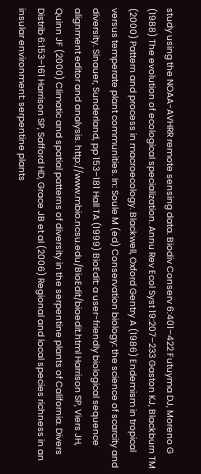study using the NOAA-AVHRR remote sensing data. Biodiv Conserv 6:401–422 Futuyma DJ, Moreno G (1988) The evolution of ecological specialization. Annu Rev Ecol Syst 19:207–233 Gaston KJ, Blackburn TM (2000) Pattern and process in macroecology. Blackwell, Oxford Gentry A (1986) Endemism in tropical versus temperate plant communities. In: Soule M (ed) Conservation biology: the science of scarcity and diversity. Sinauer, Sunderland, pp 153–181 Hall TA (1999) BioEdit: a user-friendly biological sequence alignment editor and analysis. http://www.mbio.ncsu.edu/BioEdit/bioedit.html Harrison SP, Viers JH, Quinn JF (2000) Climatic and spatial patterns of diversity in the serpentine plants of California. Divers Distrib 6:153–161 Harrison SP, Safford HD, Grace JB et al (2006) Regional and local species richness in an insular environment: serpentine plants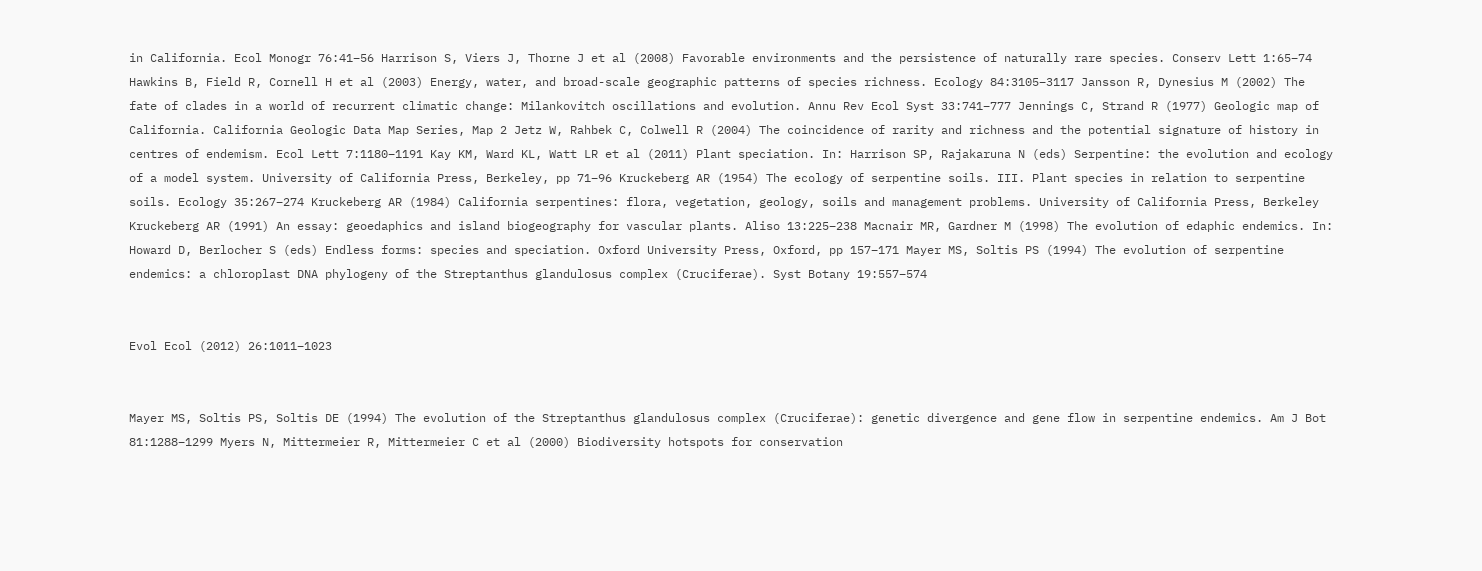in California. Ecol Monogr 76:41–56 Harrison S, Viers J, Thorne J et al (2008) Favorable environments and the persistence of naturally rare species. Conserv Lett 1:65–74 Hawkins B, Field R, Cornell H et al (2003) Energy, water, and broad-scale geographic patterns of species richness. Ecology 84:3105–3117 Jansson R, Dynesius M (2002) The fate of clades in a world of recurrent climatic change: Milankovitch oscillations and evolution. Annu Rev Ecol Syst 33:741–777 Jennings C, Strand R (1977) Geologic map of California. California Geologic Data Map Series, Map 2 Jetz W, Rahbek C, Colwell R (2004) The coincidence of rarity and richness and the potential signature of history in centres of endemism. Ecol Lett 7:1180–1191 Kay KM, Ward KL, Watt LR et al (2011) Plant speciation. In: Harrison SP, Rajakaruna N (eds) Serpentine: the evolution and ecology of a model system. University of California Press, Berkeley, pp 71–96 Kruckeberg AR (1954) The ecology of serpentine soils. III. Plant species in relation to serpentine soils. Ecology 35:267–274 Kruckeberg AR (1984) California serpentines: flora, vegetation, geology, soils and management problems. University of California Press, Berkeley Kruckeberg AR (1991) An essay: geoedaphics and island biogeography for vascular plants. Aliso 13:225–238 Macnair MR, Gardner M (1998) The evolution of edaphic endemics. In: Howard D, Berlocher S (eds) Endless forms: species and speciation. Oxford University Press, Oxford, pp 157–171 Mayer MS, Soltis PS (1994) The evolution of serpentine endemics: a chloroplast DNA phylogeny of the Streptanthus glandulosus complex (Cruciferae). Syst Botany 19:557–574


Evol Ecol (2012) 26:1011–1023


Mayer MS, Soltis PS, Soltis DE (1994) The evolution of the Streptanthus glandulosus complex (Cruciferae): genetic divergence and gene flow in serpentine endemics. Am J Bot 81:1288–1299 Myers N, Mittermeier R, Mittermeier C et al (2000) Biodiversity hotspots for conservation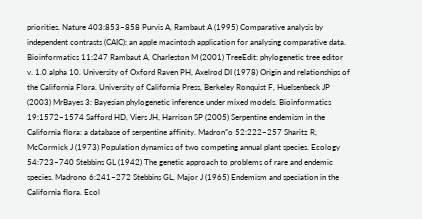priorities. Nature 403:853–858 Purvis A, Rambaut A (1995) Comparative analysis by independent contrasts (CAIC): an apple macintosh application for analysing comparative data. Bioinformatics 11:247 Rambaut A, Charleston M (2001) TreeEdit: phylogenetic tree editor v. 1.0 alpha 10. University of Oxford Raven PH, Axelrod DI (1978) Origin and relationships of the California Flora. University of California Press, Berkeley Ronquist F, Huelsenbeck JP (2003) MrBayes 3: Bayesian phylogenetic inference under mixed models. Bioinformatics 19:1572–1574 Safford HD, Viers JH, Harrison SP (2005) Serpentine endemism in the California flora: a database of serpentine affinity. Madron˜o 52:222–257 Sharitz R, McCormick J (1973) Population dynamics of two competing annual plant species. Ecology 54:723–740 Stebbins GL (1942) The genetic approach to problems of rare and endemic species. Madrono 6:241–272 Stebbins GL, Major J (1965) Endemism and speciation in the California flora. Ecol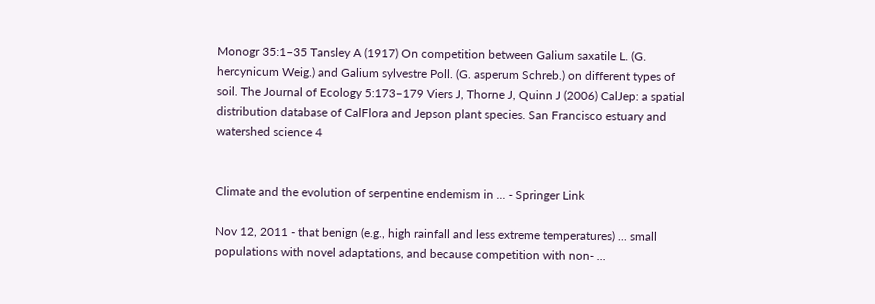Monogr 35:1–35 Tansley A (1917) On competition between Galium saxatile L. (G. hercynicum Weig.) and Galium sylvestre Poll. (G. asperum Schreb.) on different types of soil. The Journal of Ecology 5:173–179 Viers J, Thorne J, Quinn J (2006) CalJep: a spatial distribution database of CalFlora and Jepson plant species. San Francisco estuary and watershed science 4


Climate and the evolution of serpentine endemism in ... - Springer Link

Nov 12, 2011 - that benign (e.g., high rainfall and less extreme temperatures) ... small populations with novel adaptations, and because competition with non- ...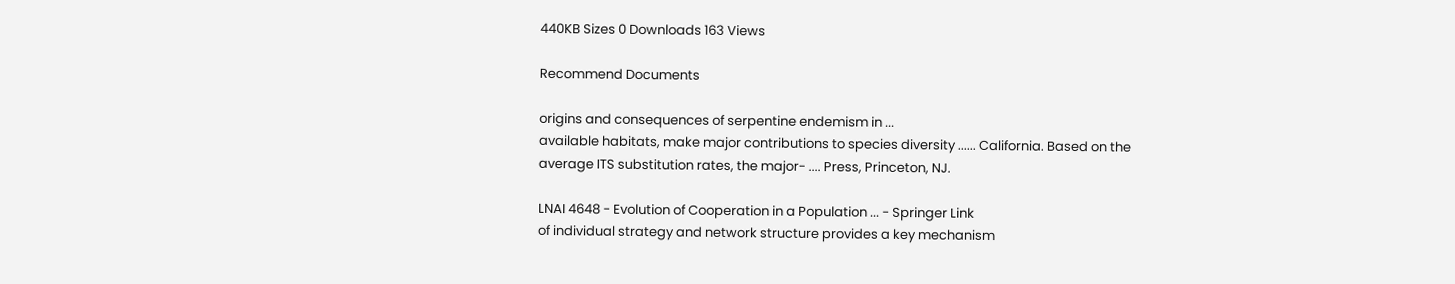440KB Sizes 0 Downloads 163 Views

Recommend Documents

origins and consequences of serpentine endemism in ...
available habitats, make major contributions to species diversity ...... California. Based on the average ITS substitution rates, the major- .... Press, Princeton, NJ.

LNAI 4648 - Evolution of Cooperation in a Population ... - Springer Link
of individual strategy and network structure provides a key mechanism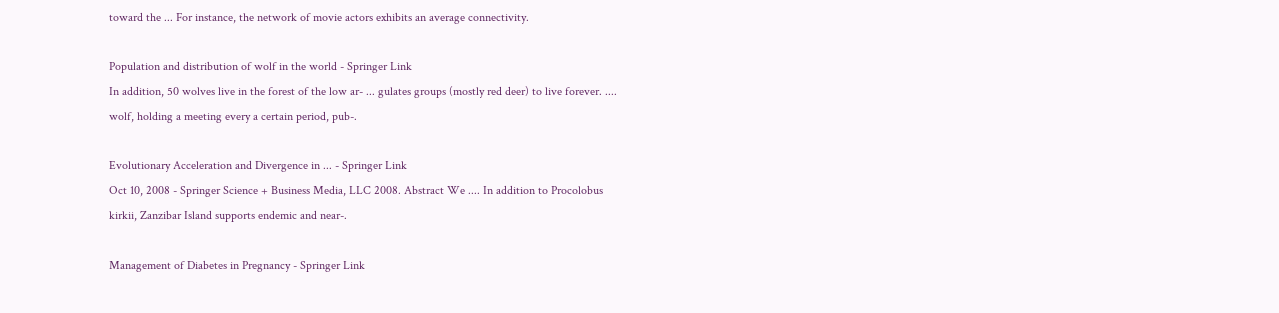toward the ... For instance, the network of movie actors exhibits an average connectivity.

Population and distribution of wolf in the world - Springer Link
In addition, 50 wolves live in the forest of the low ar- ... gulates groups (mostly red deer) to live forever. .... wolf, holding a meeting every a certain period, pub-.

Evolutionary Acceleration and Divergence in ... - Springer Link
Oct 10, 2008 - Springer Science + Business Media, LLC 2008. Abstract We .... In addition to Procolobus kirkii, Zanzibar Island supports endemic and near-.

Management of Diabetes in Pregnancy - Springer Link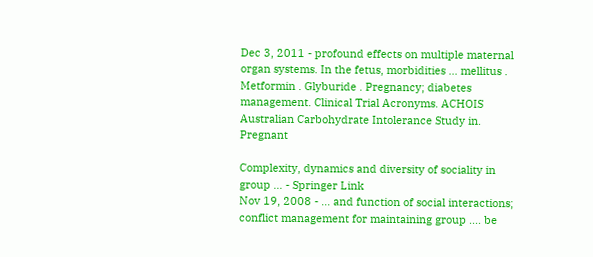Dec 3, 2011 - profound effects on multiple maternal organ systems. In the fetus, morbidities ... mellitus . Metformin . Glyburide . Pregnancy; diabetes management. Clinical Trial Acronyms. ACHOIS Australian Carbohydrate Intolerance Study in. Pregnant

Complexity, dynamics and diversity of sociality in group ... - Springer Link
Nov 19, 2008 - ... and function of social interactions; conflict management for maintaining group .... be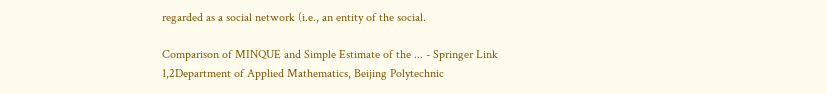regarded as a social network (i.e., an entity of the social.

Comparison of MINQUE and Simple Estimate of the ... - Springer Link
1,2Department of Applied Mathematics, Beijing Polytechnic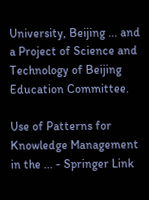University, Beijing ... and a Project of Science and Technology of Beijing Education Committee.

Use of Patterns for Knowledge Management in the ... - Springer Link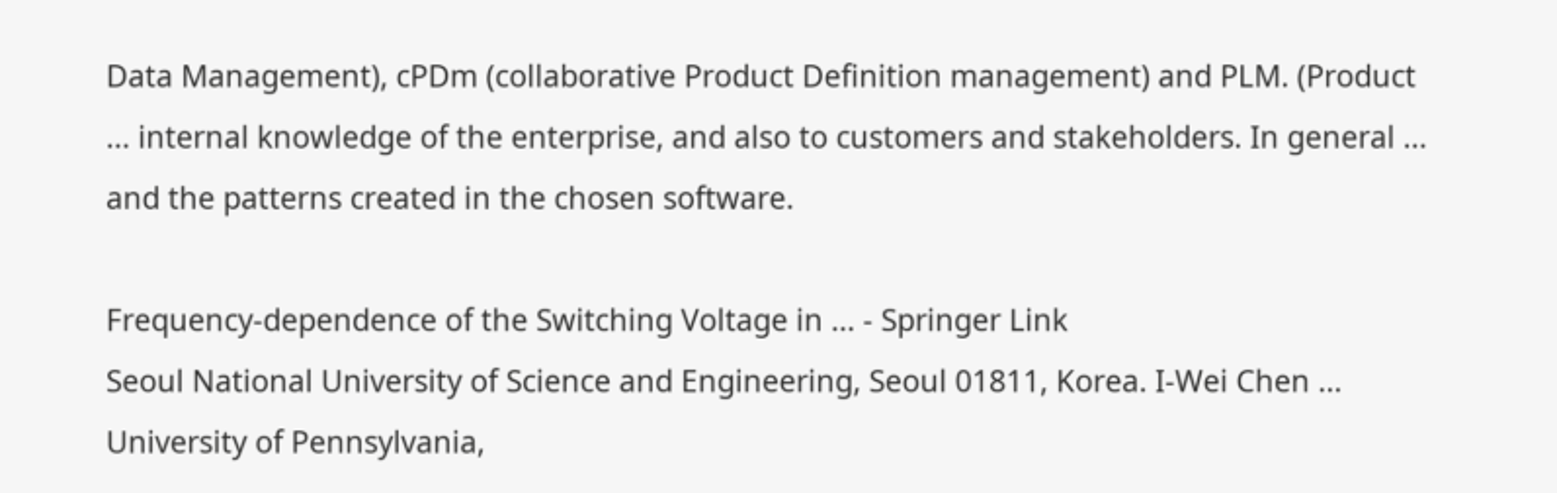Data Management), cPDm (collaborative Product Definition management) and PLM. (Product ... internal knowledge of the enterprise, and also to customers and stakeholders. In general ... and the patterns created in the chosen software.

Frequency-dependence of the Switching Voltage in ... - Springer Link
Seoul National University of Science and Engineering, Seoul 01811, Korea. I-Wei Chen ... University of Pennsylvania,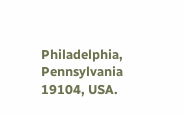Philadelphia, Pennsylvania 19104, USA.